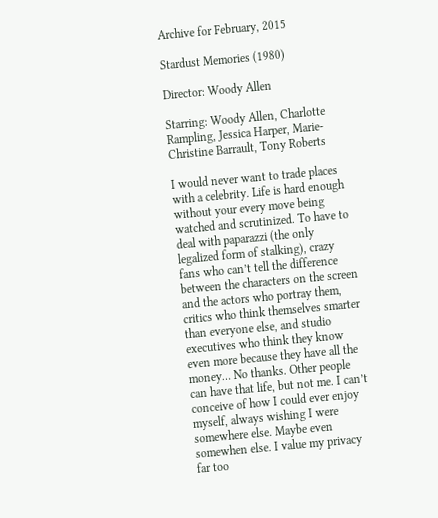Archive for February, 2015

Stardust Memories (1980)

Director: Woody Allen

Starring: Woody Allen, Charlotte Rampling, Jessica Harper, Marie-Christine Barrault, Tony Roberts

I would never want to trade places with a celebrity. Life is hard enough without your every move being watched and scrutinized. To have to deal with paparazzi (the only legalized form of stalking), crazy fans who can’t tell the difference between the characters on the screen and the actors who portray them, critics who think themselves smarter than everyone else, and studio executives who think they know even more because they have all the money… No thanks. Other people can have that life, but not me. I can’t conceive of how I could ever enjoy myself, always wishing I were somewhere else. Maybe even somewhen else. I value my privacy far too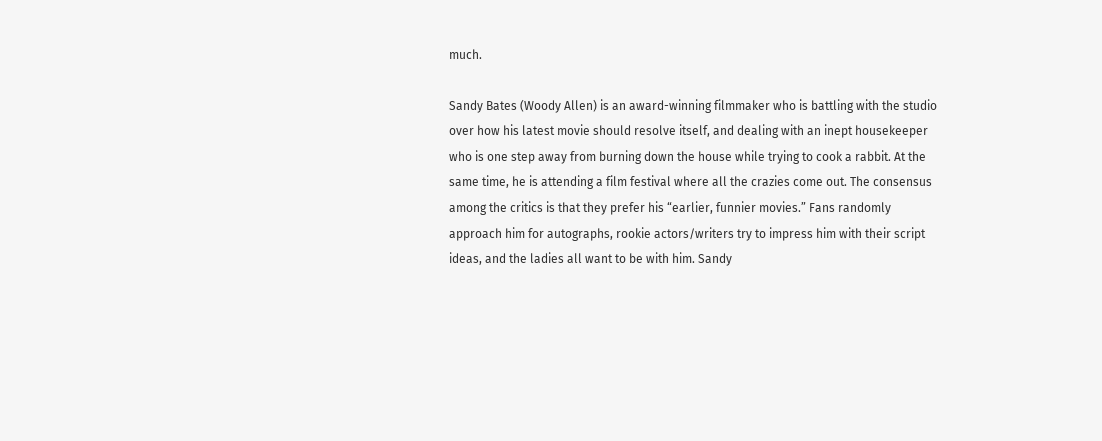much.

Sandy Bates (Woody Allen) is an award-winning filmmaker who is battling with the studio over how his latest movie should resolve itself, and dealing with an inept housekeeper who is one step away from burning down the house while trying to cook a rabbit. At the same time, he is attending a film festival where all the crazies come out. The consensus among the critics is that they prefer his “earlier, funnier movies.” Fans randomly approach him for autographs, rookie actors/writers try to impress him with their script ideas, and the ladies all want to be with him. Sandy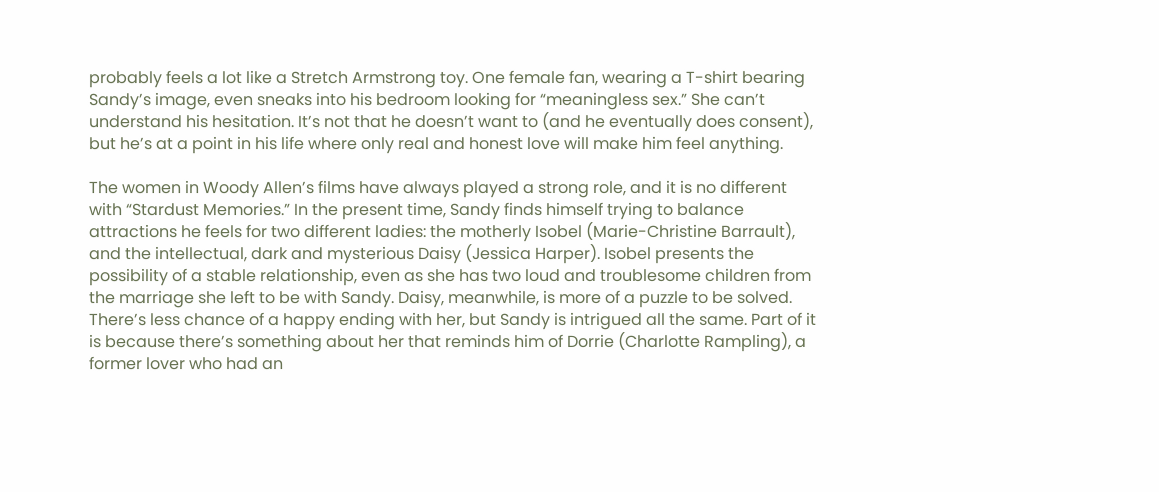probably feels a lot like a Stretch Armstrong toy. One female fan, wearing a T-shirt bearing Sandy’s image, even sneaks into his bedroom looking for “meaningless sex.” She can’t understand his hesitation. It’s not that he doesn’t want to (and he eventually does consent), but he’s at a point in his life where only real and honest love will make him feel anything.

The women in Woody Allen’s films have always played a strong role, and it is no different with “Stardust Memories.” In the present time, Sandy finds himself trying to balance attractions he feels for two different ladies: the motherly Isobel (Marie-Christine Barrault), and the intellectual, dark and mysterious Daisy (Jessica Harper). Isobel presents the possibility of a stable relationship, even as she has two loud and troublesome children from the marriage she left to be with Sandy. Daisy, meanwhile, is more of a puzzle to be solved. There’s less chance of a happy ending with her, but Sandy is intrigued all the same. Part of it is because there’s something about her that reminds him of Dorrie (Charlotte Rampling), a former lover who had an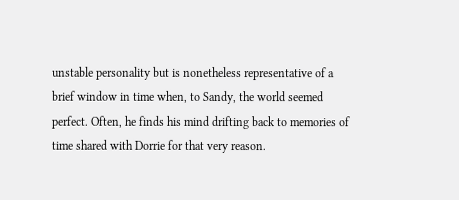unstable personality but is nonetheless representative of a brief window in time when, to Sandy, the world seemed perfect. Often, he finds his mind drifting back to memories of time shared with Dorrie for that very reason.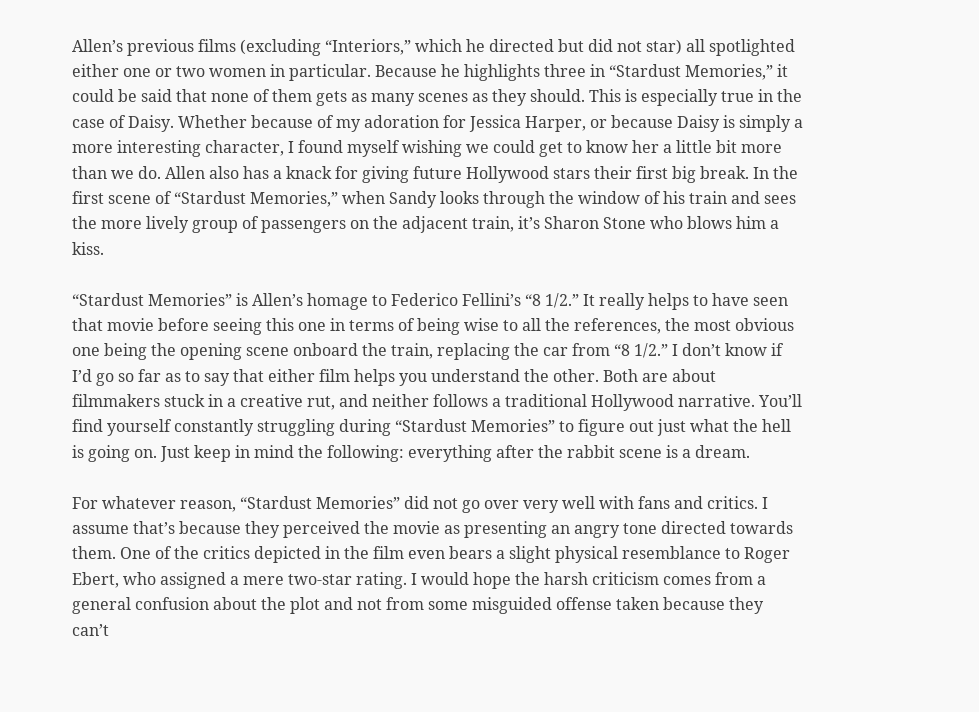Allen’s previous films (excluding “Interiors,” which he directed but did not star) all spotlighted either one or two women in particular. Because he highlights three in “Stardust Memories,” it could be said that none of them gets as many scenes as they should. This is especially true in the case of Daisy. Whether because of my adoration for Jessica Harper, or because Daisy is simply a more interesting character, I found myself wishing we could get to know her a little bit more than we do. Allen also has a knack for giving future Hollywood stars their first big break. In the first scene of “Stardust Memories,” when Sandy looks through the window of his train and sees the more lively group of passengers on the adjacent train, it’s Sharon Stone who blows him a kiss.

“Stardust Memories” is Allen’s homage to Federico Fellini’s “8 1/2.” It really helps to have seen that movie before seeing this one in terms of being wise to all the references, the most obvious one being the opening scene onboard the train, replacing the car from “8 1/2.” I don’t know if I’d go so far as to say that either film helps you understand the other. Both are about filmmakers stuck in a creative rut, and neither follows a traditional Hollywood narrative. You’ll find yourself constantly struggling during “Stardust Memories” to figure out just what the hell is going on. Just keep in mind the following: everything after the rabbit scene is a dream.

For whatever reason, “Stardust Memories” did not go over very well with fans and critics. I assume that’s because they perceived the movie as presenting an angry tone directed towards them. One of the critics depicted in the film even bears a slight physical resemblance to Roger Ebert, who assigned a mere two-star rating. I would hope the harsh criticism comes from a general confusion about the plot and not from some misguided offense taken because they can’t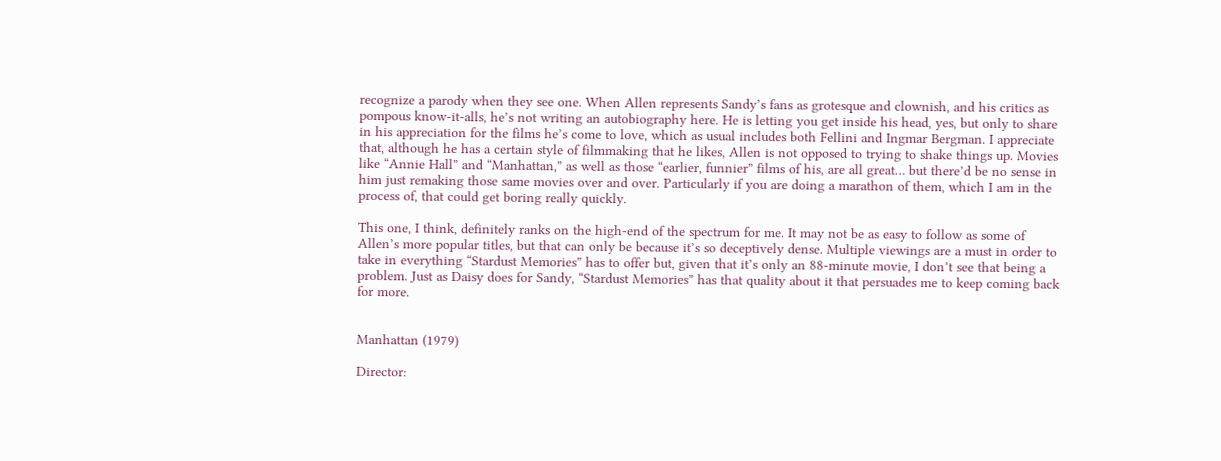recognize a parody when they see one. When Allen represents Sandy’s fans as grotesque and clownish, and his critics as pompous know-it-alls, he’s not writing an autobiography here. He is letting you get inside his head, yes, but only to share in his appreciation for the films he’s come to love, which as usual includes both Fellini and Ingmar Bergman. I appreciate that, although he has a certain style of filmmaking that he likes, Allen is not opposed to trying to shake things up. Movies like “Annie Hall” and “Manhattan,” as well as those “earlier, funnier” films of his, are all great… but there’d be no sense in him just remaking those same movies over and over. Particularly if you are doing a marathon of them, which I am in the process of, that could get boring really quickly.

This one, I think, definitely ranks on the high-end of the spectrum for me. It may not be as easy to follow as some of Allen’s more popular titles, but that can only be because it’s so deceptively dense. Multiple viewings are a must in order to take in everything “Stardust Memories” has to offer but, given that it’s only an 88-minute movie, I don’t see that being a problem. Just as Daisy does for Sandy, “Stardust Memories” has that quality about it that persuades me to keep coming back for more.


Manhattan (1979)

Director: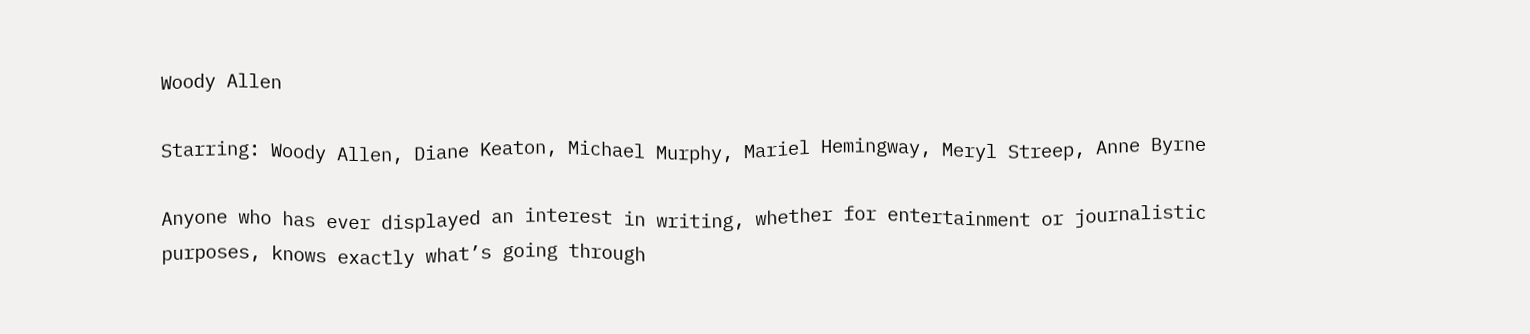Woody Allen

Starring: Woody Allen, Diane Keaton, Michael Murphy, Mariel Hemingway, Meryl Streep, Anne Byrne

Anyone who has ever displayed an interest in writing, whether for entertainment or journalistic purposes, knows exactly what’s going through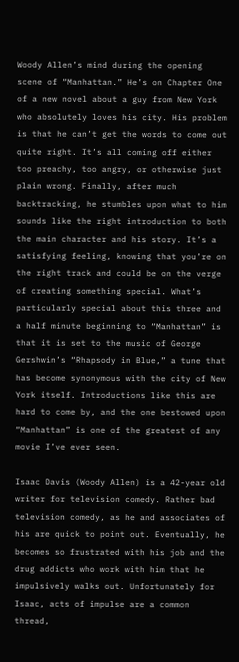Woody Allen’s mind during the opening scene of “Manhattan.” He’s on Chapter One of a new novel about a guy from New York who absolutely loves his city. His problem is that he can’t get the words to come out quite right. It’s all coming off either too preachy, too angry, or otherwise just plain wrong. Finally, after much backtracking, he stumbles upon what to him sounds like the right introduction to both the main character and his story. It’s a satisfying feeling, knowing that you’re on the right track and could be on the verge of creating something special. What’s particularly special about this three and a half minute beginning to “Manhattan” is that it is set to the music of George Gershwin’s “Rhapsody in Blue,” a tune that has become synonymous with the city of New York itself. Introductions like this are hard to come by, and the one bestowed upon “Manhattan” is one of the greatest of any movie I’ve ever seen.

Isaac Davis (Woody Allen) is a 42-year old writer for television comedy. Rather bad television comedy, as he and associates of his are quick to point out. Eventually, he becomes so frustrated with his job and the drug addicts who work with him that he impulsively walks out. Unfortunately for Isaac, acts of impulse are a common thread,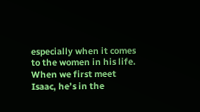especially when it comes to the women in his life. When we first meet Isaac, he’s in the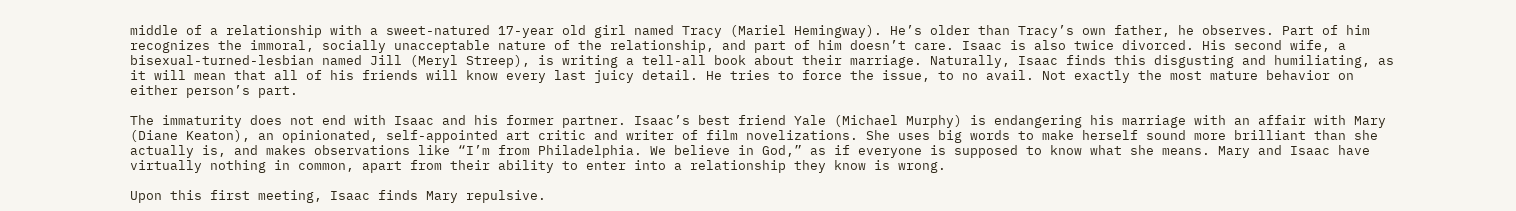middle of a relationship with a sweet-natured 17-year old girl named Tracy (Mariel Hemingway). He’s older than Tracy’s own father, he observes. Part of him recognizes the immoral, socially unacceptable nature of the relationship, and part of him doesn’t care. Isaac is also twice divorced. His second wife, a bisexual-turned-lesbian named Jill (Meryl Streep), is writing a tell-all book about their marriage. Naturally, Isaac finds this disgusting and humiliating, as it will mean that all of his friends will know every last juicy detail. He tries to force the issue, to no avail. Not exactly the most mature behavior on either person’s part.

The immaturity does not end with Isaac and his former partner. Isaac’s best friend Yale (Michael Murphy) is endangering his marriage with an affair with Mary (Diane Keaton), an opinionated, self-appointed art critic and writer of film novelizations. She uses big words to make herself sound more brilliant than she actually is, and makes observations like “I’m from Philadelphia. We believe in God,” as if everyone is supposed to know what she means. Mary and Isaac have virtually nothing in common, apart from their ability to enter into a relationship they know is wrong.

Upon this first meeting, Isaac finds Mary repulsive.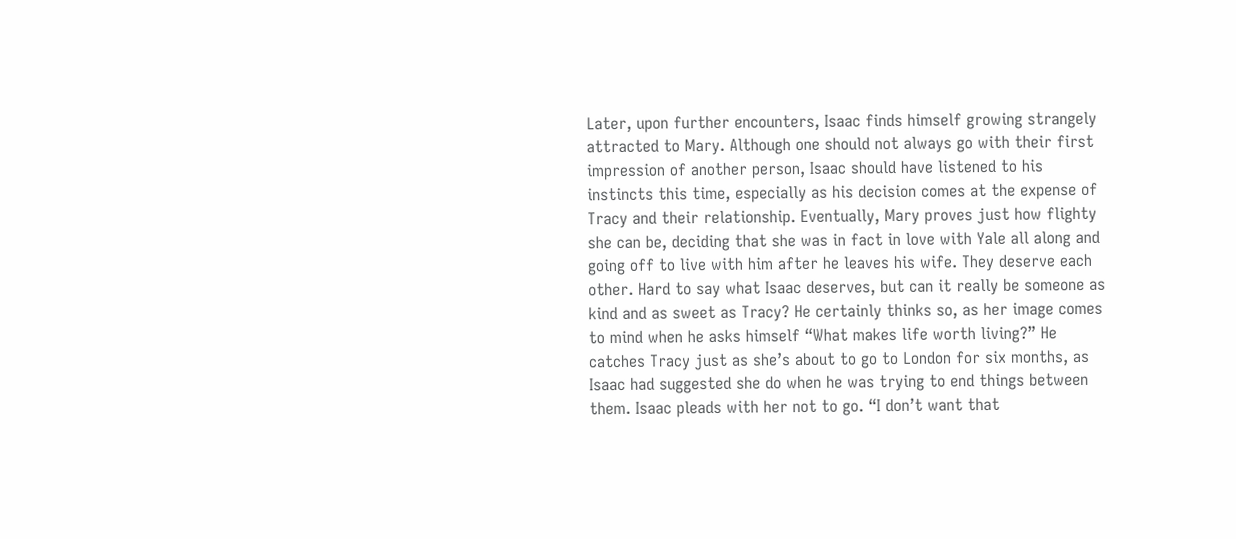Later, upon further encounters, Isaac finds himself growing strangely attracted to Mary. Although one should not always go with their first impression of another person, Isaac should have listened to his instincts this time, especially as his decision comes at the expense of Tracy and their relationship. Eventually, Mary proves just how flighty she can be, deciding that she was in fact in love with Yale all along and going off to live with him after he leaves his wife. They deserve each other. Hard to say what Isaac deserves, but can it really be someone as kind and as sweet as Tracy? He certainly thinks so, as her image comes to mind when he asks himself “What makes life worth living?” He catches Tracy just as she’s about to go to London for six months, as Isaac had suggested she do when he was trying to end things between them. Isaac pleads with her not to go. “I don’t want that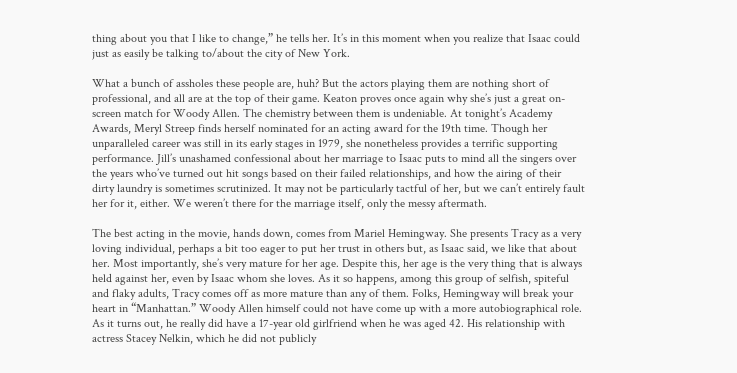thing about you that I like to change,” he tells her. It’s in this moment when you realize that Isaac could just as easily be talking to/about the city of New York.

What a bunch of assholes these people are, huh? But the actors playing them are nothing short of professional, and all are at the top of their game. Keaton proves once again why she’s just a great on-screen match for Woody Allen. The chemistry between them is undeniable. At tonight’s Academy Awards, Meryl Streep finds herself nominated for an acting award for the 19th time. Though her unparalleled career was still in its early stages in 1979, she nonetheless provides a terrific supporting performance. Jill’s unashamed confessional about her marriage to Isaac puts to mind all the singers over the years who’ve turned out hit songs based on their failed relationships, and how the airing of their dirty laundry is sometimes scrutinized. It may not be particularly tactful of her, but we can’t entirely fault her for it, either. We weren’t there for the marriage itself, only the messy aftermath.

The best acting in the movie, hands down, comes from Mariel Hemingway. She presents Tracy as a very loving individual, perhaps a bit too eager to put her trust in others but, as Isaac said, we like that about her. Most importantly, she’s very mature for her age. Despite this, her age is the very thing that is always held against her, even by Isaac whom she loves. As it so happens, among this group of selfish, spiteful and flaky adults, Tracy comes off as more mature than any of them. Folks, Hemingway will break your heart in “Manhattan.” Woody Allen himself could not have come up with a more autobiographical role. As it turns out, he really did have a 17-year old girlfriend when he was aged 42. His relationship with actress Stacey Nelkin, which he did not publicly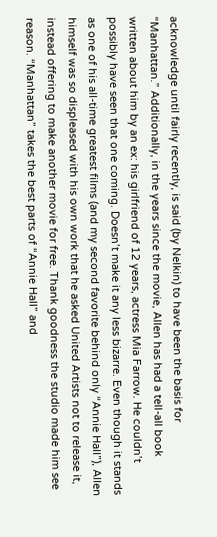acknowledge until fairly recently, is said (by Nelkin) to have been the basis for “Manhattan.” Additionally, in the years since the movie, Allen has had a tell-all book written about him by an ex: his girlfriend of 12 years, actress Mia Farrow. He couldn’t possibly have seen that one coming. Doesn’t make it any less bizarre. Even though it stands as one of his all-time greatest films (and my second favorite behind only “Annie Hall”), Allen himself was so displeased with his own work that he asked United Artists not to release it, instead offering to make another movie for free. Thank goodness the studio made him see reason. “Manhattan” takes the best parts of “Annie Hall” and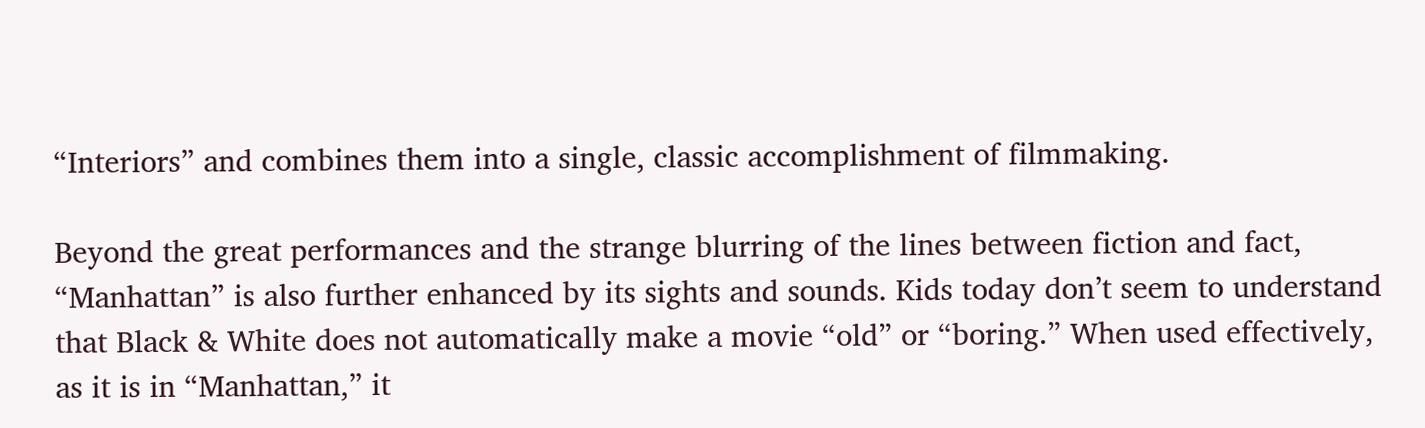“Interiors” and combines them into a single, classic accomplishment of filmmaking.

Beyond the great performances and the strange blurring of the lines between fiction and fact, “Manhattan” is also further enhanced by its sights and sounds. Kids today don’t seem to understand that Black & White does not automatically make a movie “old” or “boring.” When used effectively, as it is in “Manhattan,” it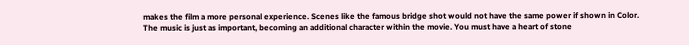makes the film a more personal experience. Scenes like the famous bridge shot would not have the same power if shown in Color. The music is just as important, becoming an additional character within the movie. You must have a heart of stone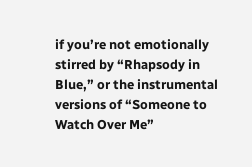if you’re not emotionally stirred by “Rhapsody in Blue,” or the instrumental versions of “Someone to Watch Over Me”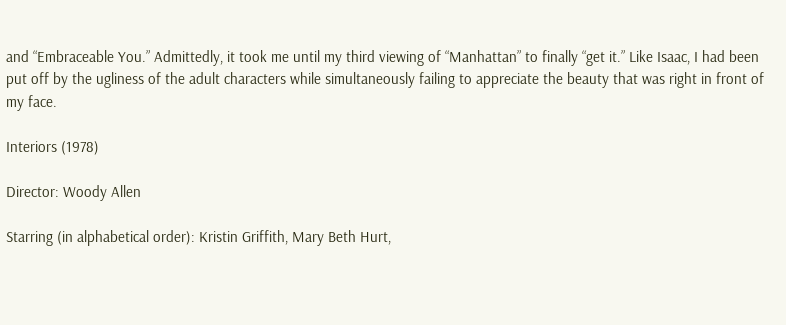and “Embraceable You.” Admittedly, it took me until my third viewing of “Manhattan” to finally “get it.” Like Isaac, I had been put off by the ugliness of the adult characters while simultaneously failing to appreciate the beauty that was right in front of my face.

Interiors (1978)

Director: Woody Allen

Starring (in alphabetical order): Kristin Griffith, Mary Beth Hurt,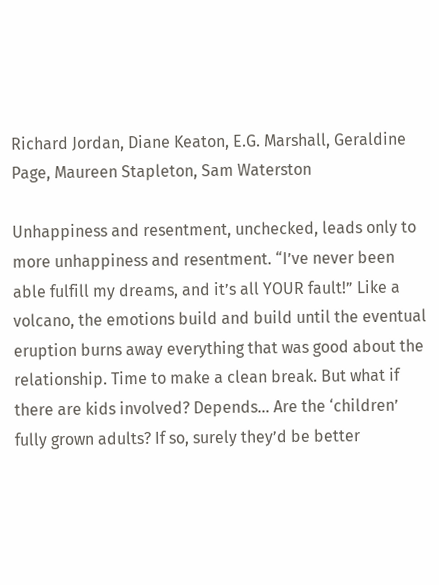Richard Jordan, Diane Keaton, E.G. Marshall, Geraldine Page, Maureen Stapleton, Sam Waterston

Unhappiness and resentment, unchecked, leads only to more unhappiness and resentment. “I’ve never been able fulfill my dreams, and it’s all YOUR fault!” Like a volcano, the emotions build and build until the eventual eruption burns away everything that was good about the relationship. Time to make a clean break. But what if there are kids involved? Depends… Are the ‘children’ fully grown adults? If so, surely they’d be better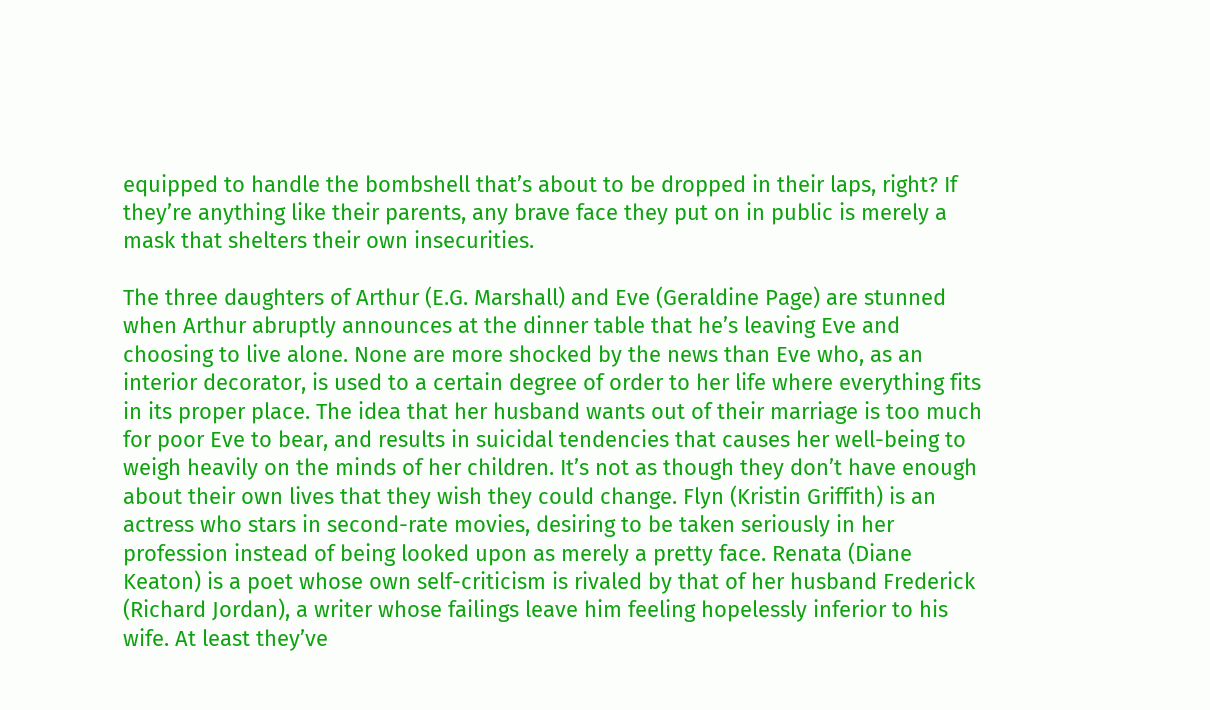equipped to handle the bombshell that’s about to be dropped in their laps, right? If they’re anything like their parents, any brave face they put on in public is merely a mask that shelters their own insecurities.

The three daughters of Arthur (E.G. Marshall) and Eve (Geraldine Page) are stunned when Arthur abruptly announces at the dinner table that he’s leaving Eve and choosing to live alone. None are more shocked by the news than Eve who, as an interior decorator, is used to a certain degree of order to her life where everything fits in its proper place. The idea that her husband wants out of their marriage is too much for poor Eve to bear, and results in suicidal tendencies that causes her well-being to weigh heavily on the minds of her children. It’s not as though they don’t have enough about their own lives that they wish they could change. Flyn (Kristin Griffith) is an actress who stars in second-rate movies, desiring to be taken seriously in her profession instead of being looked upon as merely a pretty face. Renata (Diane Keaton) is a poet whose own self-criticism is rivaled by that of her husband Frederick (Richard Jordan), a writer whose failings leave him feeling hopelessly inferior to his wife. At least they’ve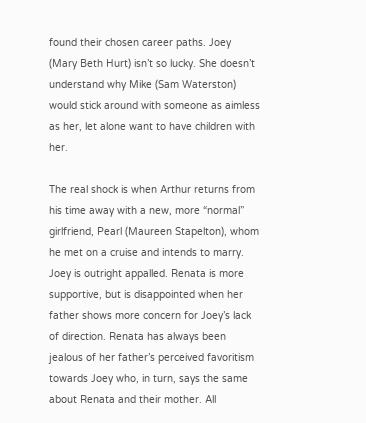found their chosen career paths. Joey (Mary Beth Hurt) isn’t so lucky. She doesn’t understand why Mike (Sam Waterston) would stick around with someone as aimless as her, let alone want to have children with her.

The real shock is when Arthur returns from his time away with a new, more “normal” girlfriend, Pearl (Maureen Stapelton), whom he met on a cruise and intends to marry. Joey is outright appalled. Renata is more supportive, but is disappointed when her father shows more concern for Joey’s lack of direction. Renata has always been jealous of her father’s perceived favoritism towards Joey who, in turn, says the same about Renata and their mother. All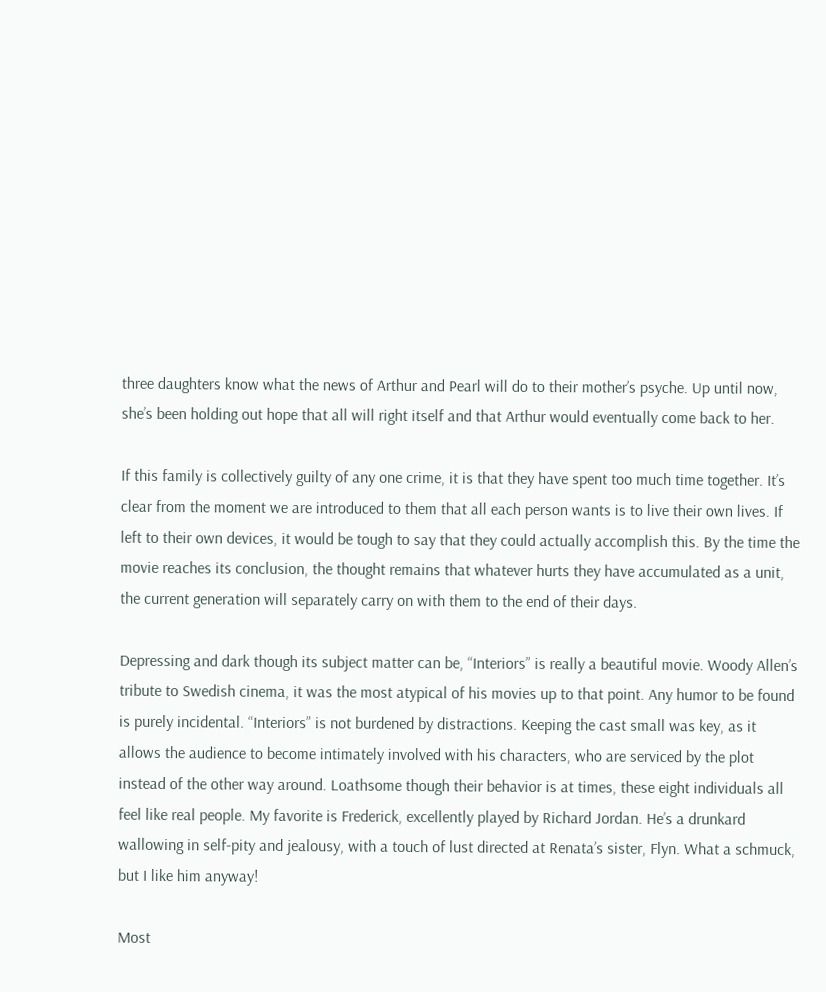three daughters know what the news of Arthur and Pearl will do to their mother’s psyche. Up until now, she’s been holding out hope that all will right itself and that Arthur would eventually come back to her.

If this family is collectively guilty of any one crime, it is that they have spent too much time together. It’s clear from the moment we are introduced to them that all each person wants is to live their own lives. If left to their own devices, it would be tough to say that they could actually accomplish this. By the time the movie reaches its conclusion, the thought remains that whatever hurts they have accumulated as a unit, the current generation will separately carry on with them to the end of their days.

Depressing and dark though its subject matter can be, “Interiors” is really a beautiful movie. Woody Allen’s tribute to Swedish cinema, it was the most atypical of his movies up to that point. Any humor to be found is purely incidental. “Interiors” is not burdened by distractions. Keeping the cast small was key, as it allows the audience to become intimately involved with his characters, who are serviced by the plot instead of the other way around. Loathsome though their behavior is at times, these eight individuals all feel like real people. My favorite is Frederick, excellently played by Richard Jordan. He’s a drunkard wallowing in self-pity and jealousy, with a touch of lust directed at Renata’s sister, Flyn. What a schmuck, but I like him anyway!

Most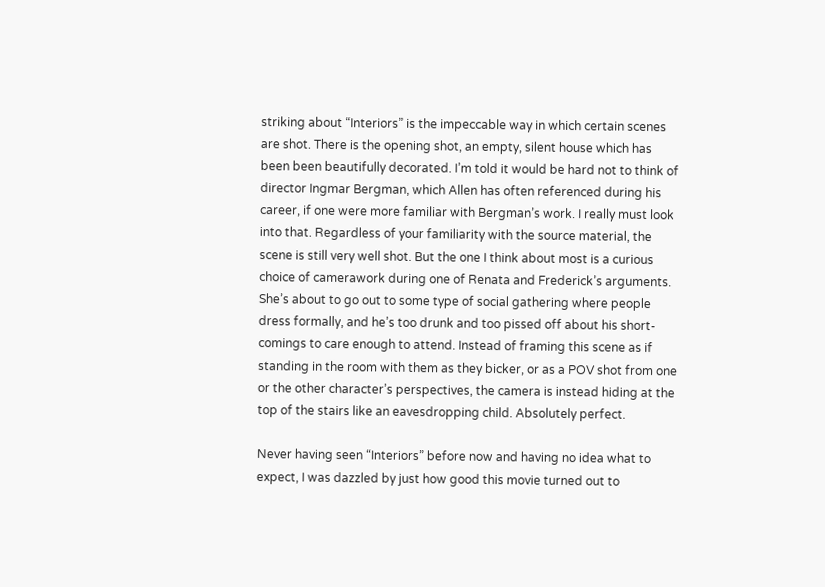striking about “Interiors” is the impeccable way in which certain scenes are shot. There is the opening shot, an empty, silent house which has been been beautifully decorated. I’m told it would be hard not to think of director Ingmar Bergman, which Allen has often referenced during his career, if one were more familiar with Bergman’s work. I really must look into that. Regardless of your familiarity with the source material, the scene is still very well shot. But the one I think about most is a curious choice of camerawork during one of Renata and Frederick’s arguments. She’s about to go out to some type of social gathering where people dress formally, and he’s too drunk and too pissed off about his short-comings to care enough to attend. Instead of framing this scene as if standing in the room with them as they bicker, or as a POV shot from one or the other character’s perspectives, the camera is instead hiding at the top of the stairs like an eavesdropping child. Absolutely perfect.

Never having seen “Interiors” before now and having no idea what to expect, I was dazzled by just how good this movie turned out to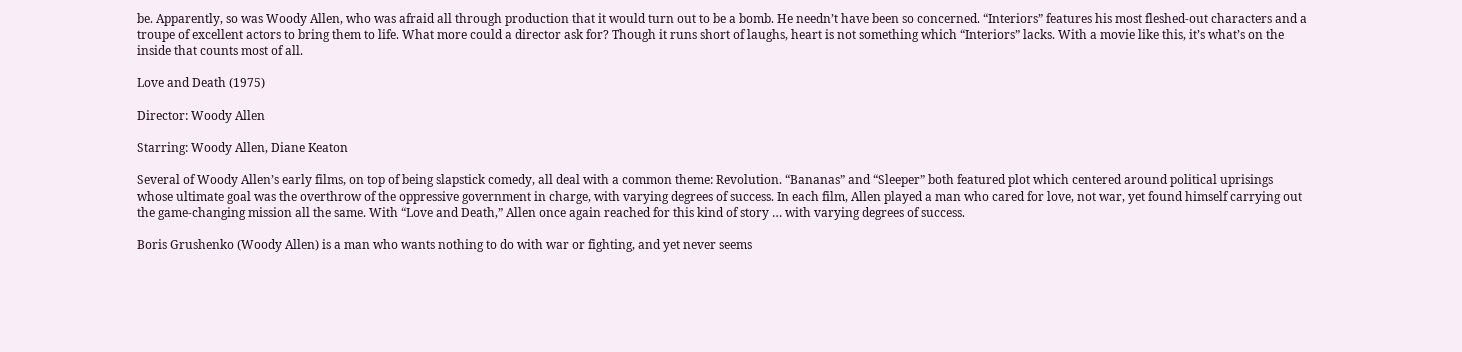be. Apparently, so was Woody Allen, who was afraid all through production that it would turn out to be a bomb. He needn’t have been so concerned. “Interiors” features his most fleshed-out characters and a troupe of excellent actors to bring them to life. What more could a director ask for? Though it runs short of laughs, heart is not something which “Interiors” lacks. With a movie like this, it’s what’s on the inside that counts most of all.

Love and Death (1975)

Director: Woody Allen

Starring: Woody Allen, Diane Keaton

Several of Woody Allen’s early films, on top of being slapstick comedy, all deal with a common theme: Revolution. “Bananas” and “Sleeper” both featured plot which centered around political uprisings whose ultimate goal was the overthrow of the oppressive government in charge, with varying degrees of success. In each film, Allen played a man who cared for love, not war, yet found himself carrying out the game-changing mission all the same. With “Love and Death,” Allen once again reached for this kind of story … with varying degrees of success.

Boris Grushenko (Woody Allen) is a man who wants nothing to do with war or fighting, and yet never seems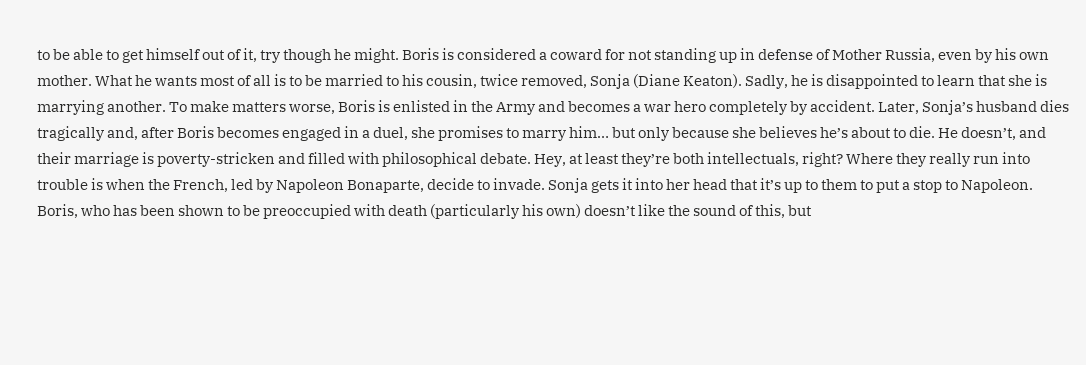to be able to get himself out of it, try though he might. Boris is considered a coward for not standing up in defense of Mother Russia, even by his own mother. What he wants most of all is to be married to his cousin, twice removed, Sonja (Diane Keaton). Sadly, he is disappointed to learn that she is marrying another. To make matters worse, Boris is enlisted in the Army and becomes a war hero completely by accident. Later, Sonja’s husband dies tragically and, after Boris becomes engaged in a duel, she promises to marry him… but only because she believes he’s about to die. He doesn’t, and their marriage is poverty-stricken and filled with philosophical debate. Hey, at least they’re both intellectuals, right? Where they really run into trouble is when the French, led by Napoleon Bonaparte, decide to invade. Sonja gets it into her head that it’s up to them to put a stop to Napoleon. Boris, who has been shown to be preoccupied with death (particularly his own) doesn’t like the sound of this, but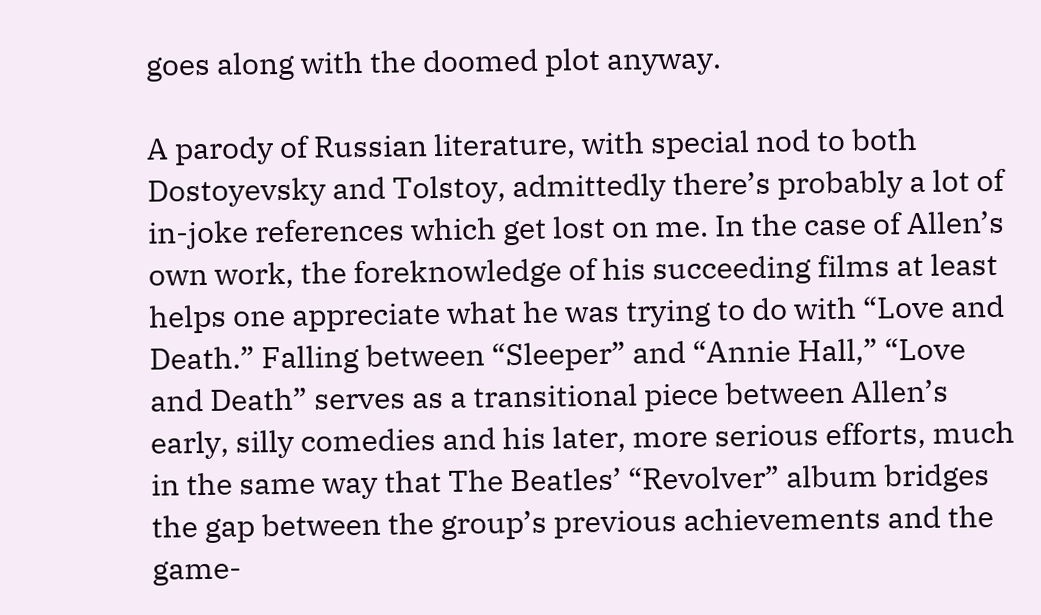goes along with the doomed plot anyway.

A parody of Russian literature, with special nod to both Dostoyevsky and Tolstoy, admittedly there’s probably a lot of in-joke references which get lost on me. In the case of Allen’s own work, the foreknowledge of his succeeding films at least helps one appreciate what he was trying to do with “Love and Death.” Falling between “Sleeper” and “Annie Hall,” “Love and Death” serves as a transitional piece between Allen’s early, silly comedies and his later, more serious efforts, much in the same way that The Beatles’ “Revolver” album bridges the gap between the group’s previous achievements and the game-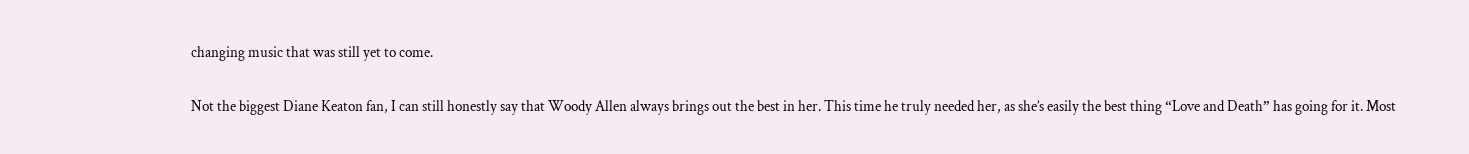changing music that was still yet to come.

Not the biggest Diane Keaton fan, I can still honestly say that Woody Allen always brings out the best in her. This time he truly needed her, as she’s easily the best thing “Love and Death” has going for it. Most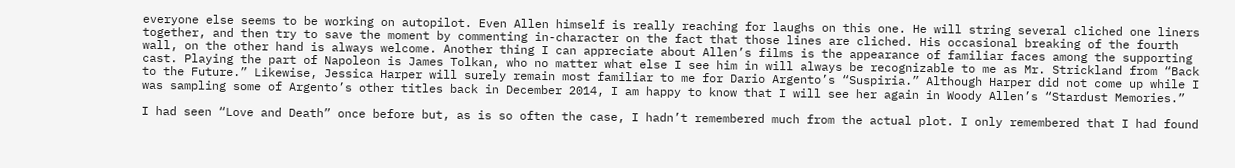everyone else seems to be working on autopilot. Even Allen himself is really reaching for laughs on this one. He will string several cliched one liners together, and then try to save the moment by commenting in-character on the fact that those lines are cliched. His occasional breaking of the fourth wall, on the other hand is always welcome. Another thing I can appreciate about Allen’s films is the appearance of familiar faces among the supporting cast. Playing the part of Napoleon is James Tolkan, who no matter what else I see him in will always be recognizable to me as Mr. Strickland from “Back to the Future.” Likewise, Jessica Harper will surely remain most familiar to me for Dario Argento’s “Suspiria.” Although Harper did not come up while I was sampling some of Argento’s other titles back in December 2014, I am happy to know that I will see her again in Woody Allen’s “Stardust Memories.”

I had seen “Love and Death” once before but, as is so often the case, I hadn’t remembered much from the actual plot. I only remembered that I had found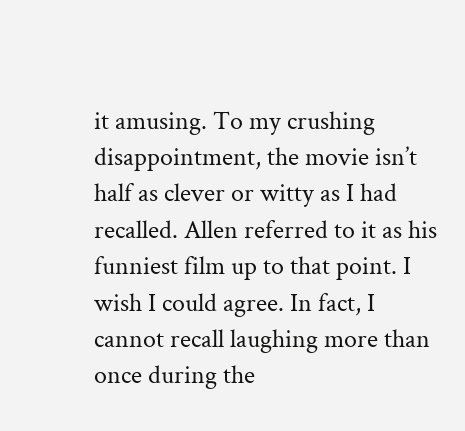it amusing. To my crushing disappointment, the movie isn’t half as clever or witty as I had recalled. Allen referred to it as his funniest film up to that point. I wish I could agree. In fact, I cannot recall laughing more than once during the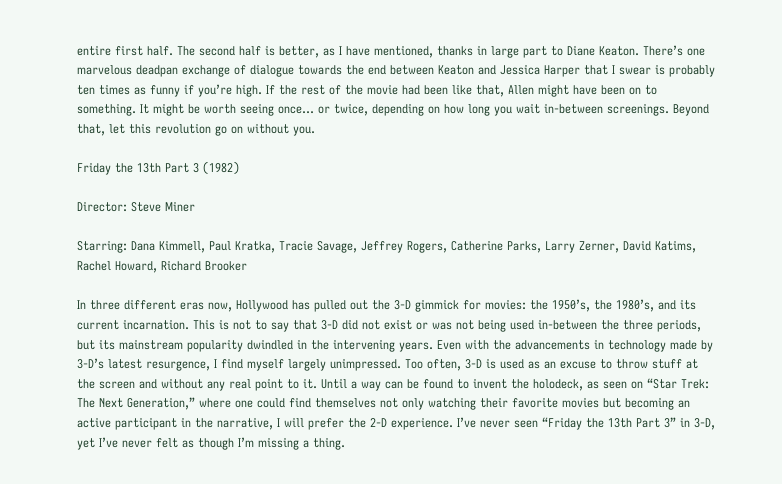entire first half. The second half is better, as I have mentioned, thanks in large part to Diane Keaton. There’s one marvelous deadpan exchange of dialogue towards the end between Keaton and Jessica Harper that I swear is probably ten times as funny if you’re high. If the rest of the movie had been like that, Allen might have been on to something. It might be worth seeing once… or twice, depending on how long you wait in-between screenings. Beyond that, let this revolution go on without you.

Friday the 13th Part 3 (1982)

Director: Steve Miner

Starring: Dana Kimmell, Paul Kratka, Tracie Savage, Jeffrey Rogers, Catherine Parks, Larry Zerner, David Katims, Rachel Howard, Richard Brooker

In three different eras now, Hollywood has pulled out the 3-D gimmick for movies: the 1950’s, the 1980’s, and its current incarnation. This is not to say that 3-D did not exist or was not being used in-between the three periods, but its mainstream popularity dwindled in the intervening years. Even with the advancements in technology made by 3-D’s latest resurgence, I find myself largely unimpressed. Too often, 3-D is used as an excuse to throw stuff at the screen and without any real point to it. Until a way can be found to invent the holodeck, as seen on “Star Trek: The Next Generation,” where one could find themselves not only watching their favorite movies but becoming an active participant in the narrative, I will prefer the 2-D experience. I’ve never seen “Friday the 13th Part 3” in 3-D, yet I’ve never felt as though I’m missing a thing.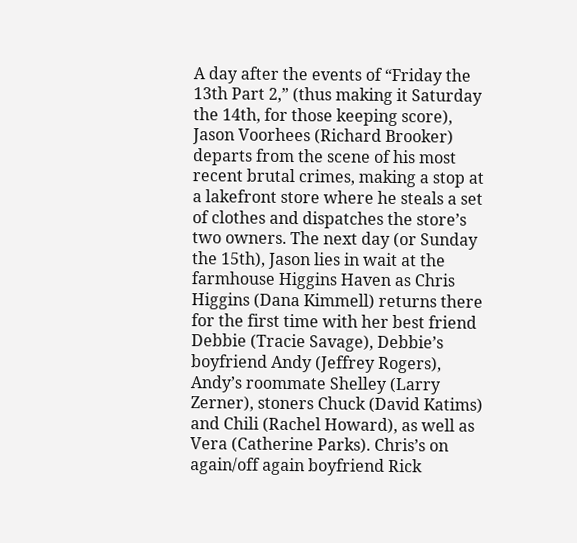A day after the events of “Friday the 13th Part 2,” (thus making it Saturday the 14th, for those keeping score), Jason Voorhees (Richard Brooker) departs from the scene of his most recent brutal crimes, making a stop at a lakefront store where he steals a set of clothes and dispatches the store’s two owners. The next day (or Sunday the 15th), Jason lies in wait at the farmhouse Higgins Haven as Chris Higgins (Dana Kimmell) returns there for the first time with her best friend Debbie (Tracie Savage), Debbie’s boyfriend Andy (Jeffrey Rogers), Andy’s roommate Shelley (Larry Zerner), stoners Chuck (David Katims) and Chili (Rachel Howard), as well as Vera (Catherine Parks). Chris’s on again/off again boyfriend Rick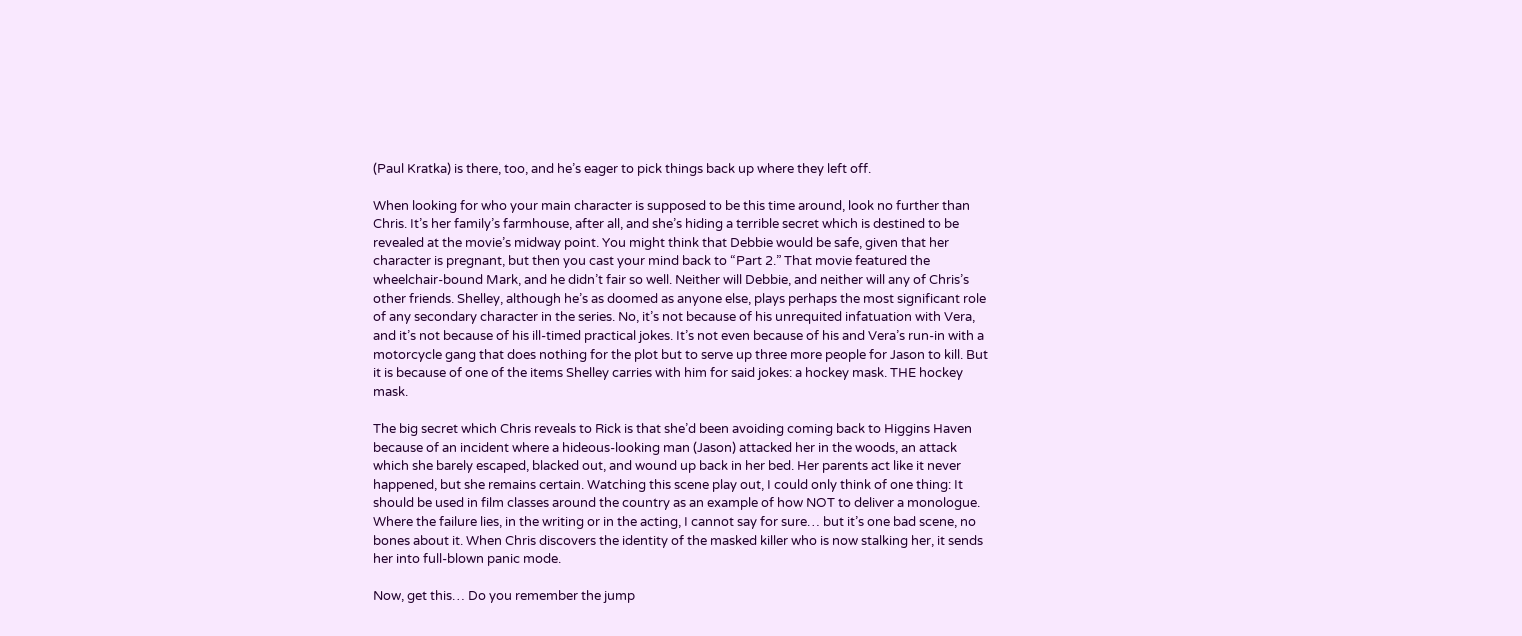(Paul Kratka) is there, too, and he’s eager to pick things back up where they left off.

When looking for who your main character is supposed to be this time around, look no further than Chris. It’s her family’s farmhouse, after all, and she’s hiding a terrible secret which is destined to be revealed at the movie’s midway point. You might think that Debbie would be safe, given that her character is pregnant, but then you cast your mind back to “Part 2.” That movie featured the wheelchair-bound Mark, and he didn’t fair so well. Neither will Debbie, and neither will any of Chris’s other friends. Shelley, although he’s as doomed as anyone else, plays perhaps the most significant role of any secondary character in the series. No, it’s not because of his unrequited infatuation with Vera, and it’s not because of his ill-timed practical jokes. It’s not even because of his and Vera’s run-in with a motorcycle gang that does nothing for the plot but to serve up three more people for Jason to kill. But it is because of one of the items Shelley carries with him for said jokes: a hockey mask. THE hockey mask.

The big secret which Chris reveals to Rick is that she’d been avoiding coming back to Higgins Haven because of an incident where a hideous-looking man (Jason) attacked her in the woods, an attack which she barely escaped, blacked out, and wound up back in her bed. Her parents act like it never happened, but she remains certain. Watching this scene play out, I could only think of one thing: It should be used in film classes around the country as an example of how NOT to deliver a monologue. Where the failure lies, in the writing or in the acting, I cannot say for sure… but it’s one bad scene, no bones about it. When Chris discovers the identity of the masked killer who is now stalking her, it sends her into full-blown panic mode.

Now, get this… Do you remember the jump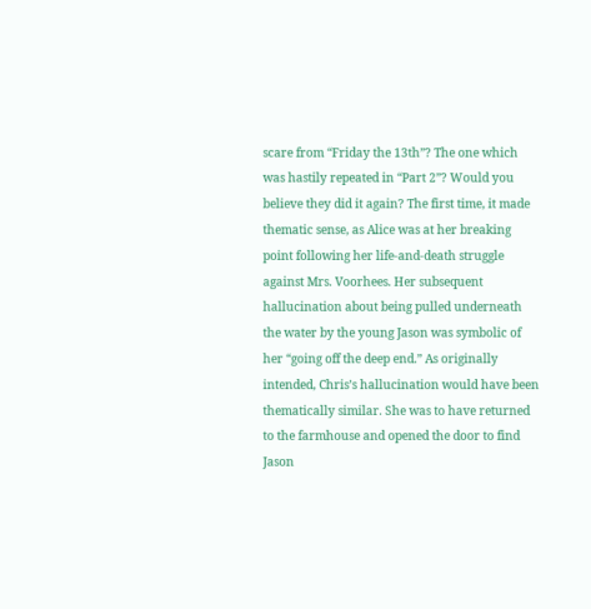scare from “Friday the 13th”? The one which was hastily repeated in “Part 2”? Would you believe they did it again? The first time, it made thematic sense, as Alice was at her breaking point following her life-and-death struggle against Mrs. Voorhees. Her subsequent hallucination about being pulled underneath the water by the young Jason was symbolic of her “going off the deep end.” As originally intended, Chris’s hallucination would have been thematically similar. She was to have returned to the farmhouse and opened the door to find Jason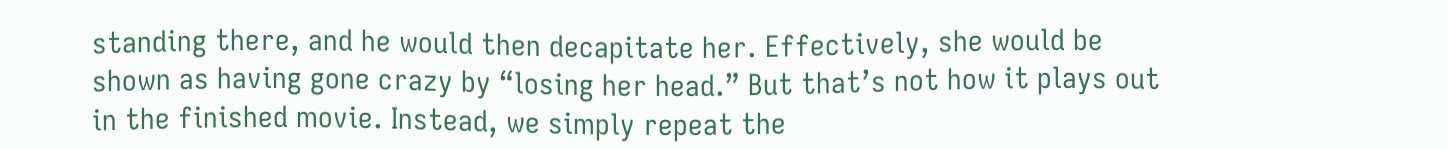standing there, and he would then decapitate her. Effectively, she would be shown as having gone crazy by “losing her head.” But that’s not how it plays out in the finished movie. Instead, we simply repeat the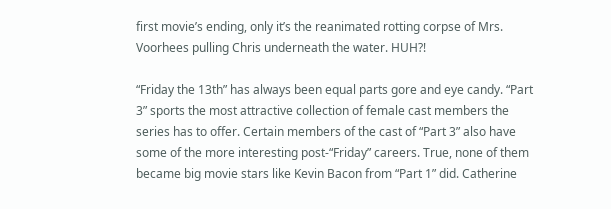first movie’s ending, only it’s the reanimated rotting corpse of Mrs. Voorhees pulling Chris underneath the water. HUH?!

“Friday the 13th” has always been equal parts gore and eye candy. “Part 3” sports the most attractive collection of female cast members the series has to offer. Certain members of the cast of “Part 3” also have some of the more interesting post-“Friday” careers. True, none of them became big movie stars like Kevin Bacon from “Part 1” did. Catherine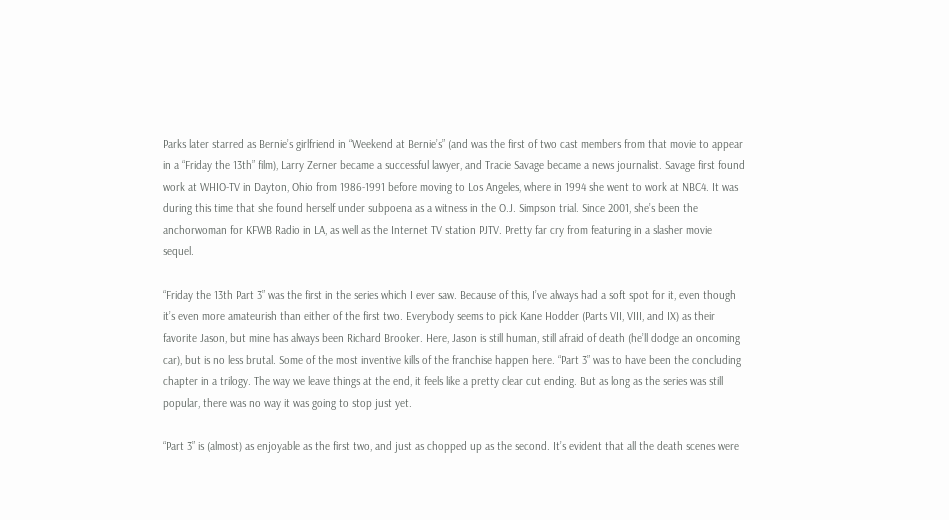Parks later starred as Bernie’s girlfriend in “Weekend at Bernie’s” (and was the first of two cast members from that movie to appear in a “Friday the 13th” film), Larry Zerner became a successful lawyer, and Tracie Savage became a news journalist. Savage first found work at WHIO-TV in Dayton, Ohio from 1986-1991 before moving to Los Angeles, where in 1994 she went to work at NBC4. It was during this time that she found herself under subpoena as a witness in the O.J. Simpson trial. Since 2001, she’s been the anchorwoman for KFWB Radio in LA, as well as the Internet TV station PJTV. Pretty far cry from featuring in a slasher movie sequel.

“Friday the 13th Part 3” was the first in the series which I ever saw. Because of this, I’ve always had a soft spot for it, even though it’s even more amateurish than either of the first two. Everybody seems to pick Kane Hodder (Parts VII, VIII, and IX) as their favorite Jason, but mine has always been Richard Brooker. Here, Jason is still human, still afraid of death (he’ll dodge an oncoming car), but is no less brutal. Some of the most inventive kills of the franchise happen here. “Part 3” was to have been the concluding chapter in a trilogy. The way we leave things at the end, it feels like a pretty clear cut ending. But as long as the series was still popular, there was no way it was going to stop just yet.

“Part 3” is (almost) as enjoyable as the first two, and just as chopped up as the second. It’s evident that all the death scenes were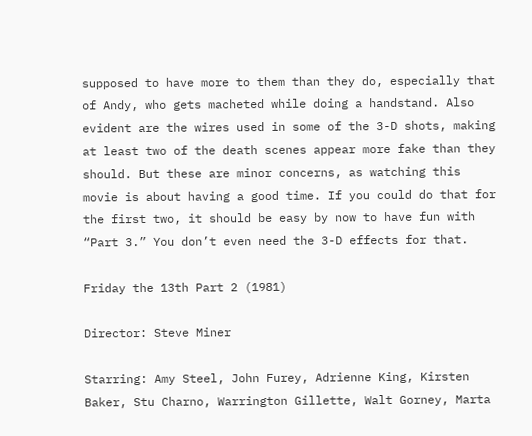supposed to have more to them than they do, especially that of Andy, who gets macheted while doing a handstand. Also evident are the wires used in some of the 3-D shots, making at least two of the death scenes appear more fake than they should. But these are minor concerns, as watching this movie is about having a good time. If you could do that for the first two, it should be easy by now to have fun with “Part 3.” You don’t even need the 3-D effects for that.

Friday the 13th Part 2 (1981)

Director: Steve Miner

Starring: Amy Steel, John Furey, Adrienne King, Kirsten Baker, Stu Charno, Warrington Gillette, Walt Gorney, Marta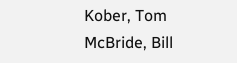Kober, Tom McBride, Bill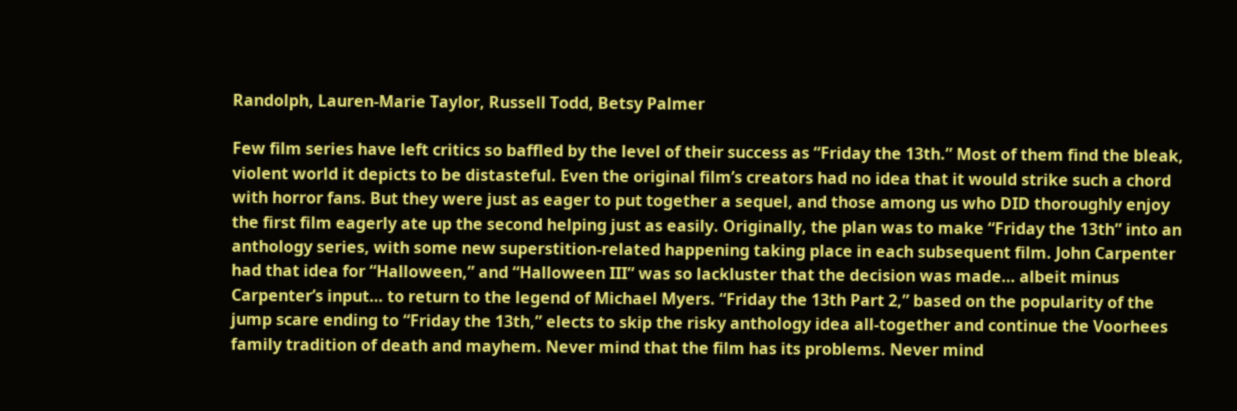Randolph, Lauren-Marie Taylor, Russell Todd, Betsy Palmer

Few film series have left critics so baffled by the level of their success as “Friday the 13th.” Most of them find the bleak, violent world it depicts to be distasteful. Even the original film’s creators had no idea that it would strike such a chord with horror fans. But they were just as eager to put together a sequel, and those among us who DID thoroughly enjoy the first film eagerly ate up the second helping just as easily. Originally, the plan was to make “Friday the 13th” into an anthology series, with some new superstition-related happening taking place in each subsequent film. John Carpenter had that idea for “Halloween,” and “Halloween III” was so lackluster that the decision was made… albeit minus Carpenter’s input… to return to the legend of Michael Myers. “Friday the 13th Part 2,” based on the popularity of the jump scare ending to “Friday the 13th,” elects to skip the risky anthology idea all-together and continue the Voorhees family tradition of death and mayhem. Never mind that the film has its problems. Never mind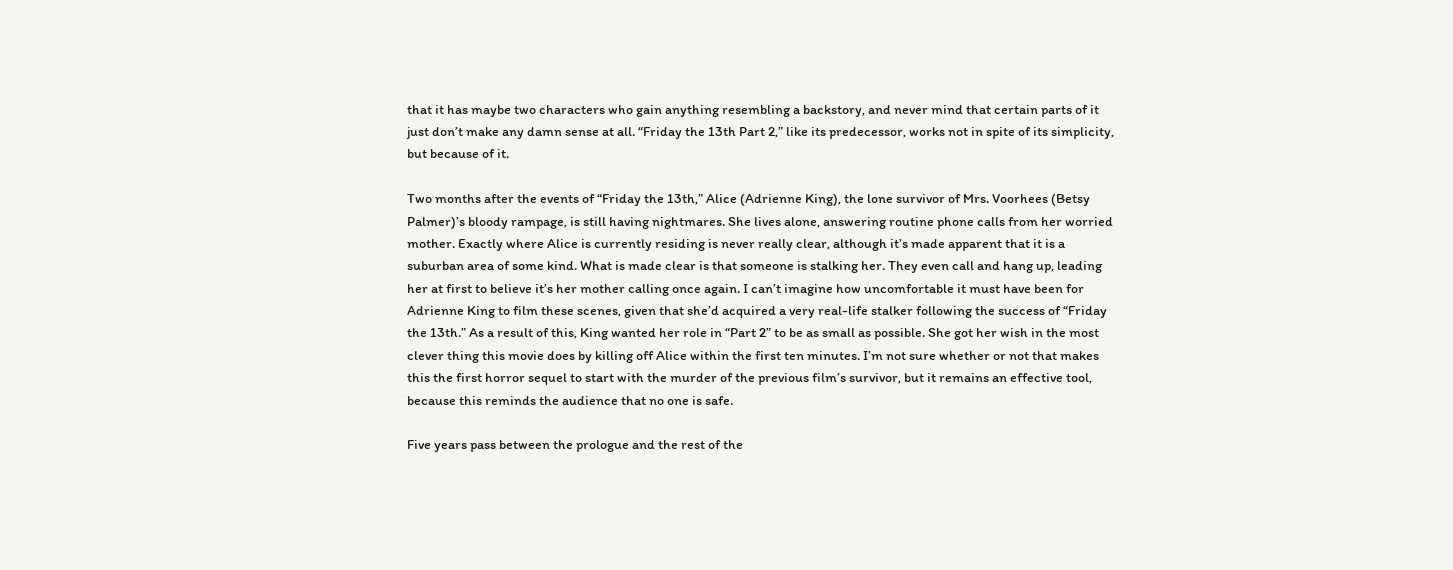that it has maybe two characters who gain anything resembling a backstory, and never mind that certain parts of it just don’t make any damn sense at all. “Friday the 13th Part 2,” like its predecessor, works not in spite of its simplicity, but because of it.

Two months after the events of “Friday the 13th,” Alice (Adrienne King), the lone survivor of Mrs. Voorhees (Betsy Palmer)’s bloody rampage, is still having nightmares. She lives alone, answering routine phone calls from her worried mother. Exactly where Alice is currently residing is never really clear, although it’s made apparent that it is a suburban area of some kind. What is made clear is that someone is stalking her. They even call and hang up, leading her at first to believe it’s her mother calling once again. I can’t imagine how uncomfortable it must have been for Adrienne King to film these scenes, given that she’d acquired a very real-life stalker following the success of “Friday the 13th.” As a result of this, King wanted her role in “Part 2” to be as small as possible. She got her wish in the most clever thing this movie does by killing off Alice within the first ten minutes. I’m not sure whether or not that makes this the first horror sequel to start with the murder of the previous film’s survivor, but it remains an effective tool, because this reminds the audience that no one is safe.

Five years pass between the prologue and the rest of the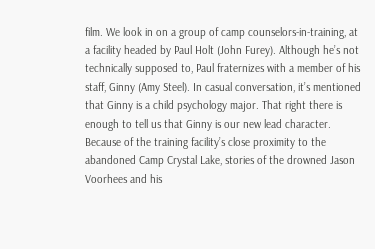film. We look in on a group of camp counselors-in-training, at a facility headed by Paul Holt (John Furey). Although he’s not technically supposed to, Paul fraternizes with a member of his staff, Ginny (Amy Steel). In casual conversation, it’s mentioned that Ginny is a child psychology major. That right there is enough to tell us that Ginny is our new lead character. Because of the training facility’s close proximity to the abandoned Camp Crystal Lake, stories of the drowned Jason Voorhees and his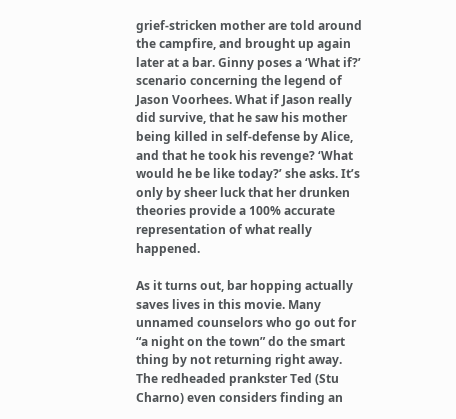grief-stricken mother are told around the campfire, and brought up again later at a bar. Ginny poses a ‘What if?’ scenario concerning the legend of Jason Voorhees. What if Jason really did survive, that he saw his mother being killed in self-defense by Alice, and that he took his revenge? ‘What would he be like today?’ she asks. It’s only by sheer luck that her drunken theories provide a 100% accurate representation of what really happened.

As it turns out, bar hopping actually saves lives in this movie. Many unnamed counselors who go out for “a night on the town” do the smart thing by not returning right away. The redheaded prankster Ted (Stu Charno) even considers finding an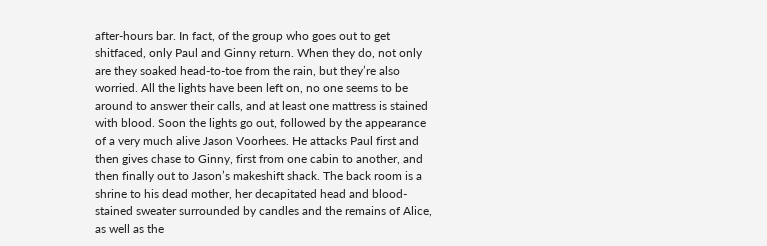after-hours bar. In fact, of the group who goes out to get shitfaced, only Paul and Ginny return. When they do, not only are they soaked head-to-toe from the rain, but they’re also worried. All the lights have been left on, no one seems to be around to answer their calls, and at least one mattress is stained with blood. Soon the lights go out, followed by the appearance of a very much alive Jason Voorhees. He attacks Paul first and then gives chase to Ginny, first from one cabin to another, and then finally out to Jason’s makeshift shack. The back room is a shrine to his dead mother, her decapitated head and blood-stained sweater surrounded by candles and the remains of Alice, as well as the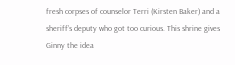fresh corpses of counselor Terri (Kirsten Baker) and a sheriff’s deputy who got too curious. This shrine gives Ginny the idea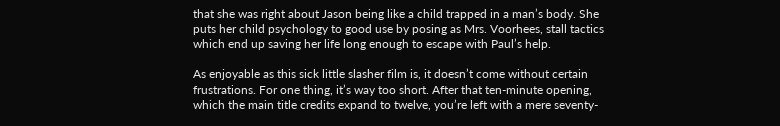that she was right about Jason being like a child trapped in a man’s body. She puts her child psychology to good use by posing as Mrs. Voorhees, stall tactics which end up saving her life long enough to escape with Paul’s help.

As enjoyable as this sick little slasher film is, it doesn’t come without certain frustrations. For one thing, it’s way too short. After that ten-minute opening, which the main title credits expand to twelve, you’re left with a mere seventy-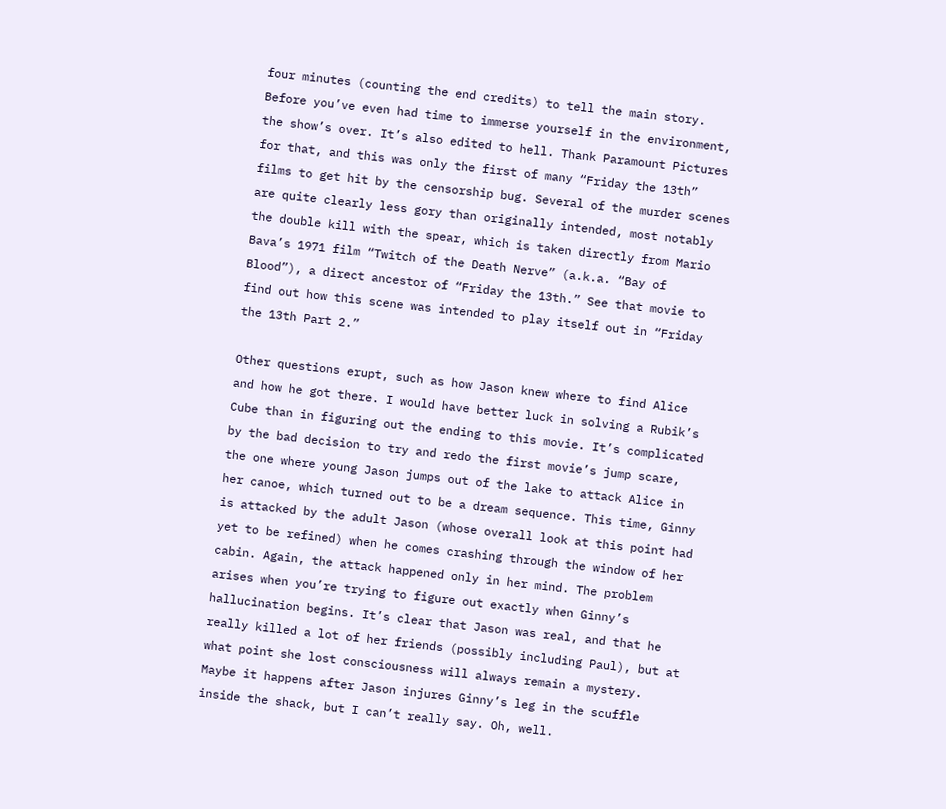four minutes (counting the end credits) to tell the main story. Before you’ve even had time to immerse yourself in the environment, the show’s over. It’s also edited to hell. Thank Paramount Pictures for that, and this was only the first of many “Friday the 13th” films to get hit by the censorship bug. Several of the murder scenes are quite clearly less gory than originally intended, most notably the double kill with the spear, which is taken directly from Mario Bava’s 1971 film “Twitch of the Death Nerve” (a.k.a. “Bay of Blood”), a direct ancestor of “Friday the 13th.” See that movie to find out how this scene was intended to play itself out in “Friday the 13th Part 2.”

Other questions erupt, such as how Jason knew where to find Alice and how he got there. I would have better luck in solving a Rubik’s Cube than in figuring out the ending to this movie. It’s complicated by the bad decision to try and redo the first movie’s jump scare, the one where young Jason jumps out of the lake to attack Alice in her canoe, which turned out to be a dream sequence. This time, Ginny is attacked by the adult Jason (whose overall look at this point had yet to be refined) when he comes crashing through the window of her cabin. Again, the attack happened only in her mind. The problem arises when you’re trying to figure out exactly when Ginny’s hallucination begins. It’s clear that Jason was real, and that he really killed a lot of her friends (possibly including Paul), but at what point she lost consciousness will always remain a mystery. Maybe it happens after Jason injures Ginny’s leg in the scuffle inside the shack, but I can’t really say. Oh, well.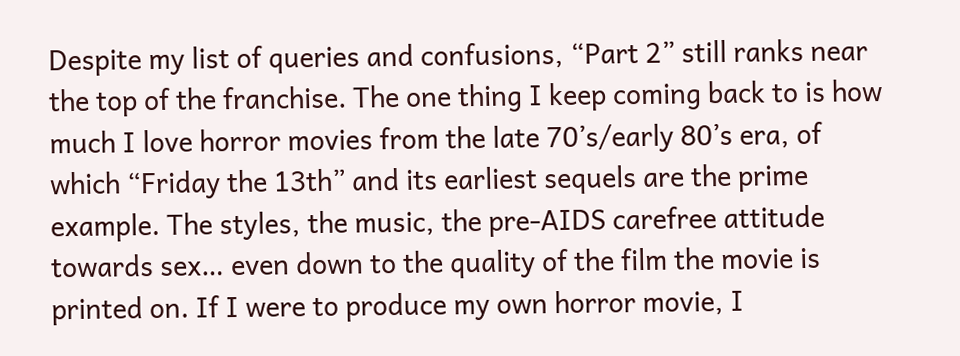Despite my list of queries and confusions, “Part 2” still ranks near the top of the franchise. The one thing I keep coming back to is how much I love horror movies from the late 70’s/early 80’s era, of which “Friday the 13th” and its earliest sequels are the prime example. The styles, the music, the pre-AIDS carefree attitude towards sex… even down to the quality of the film the movie is printed on. If I were to produce my own horror movie, I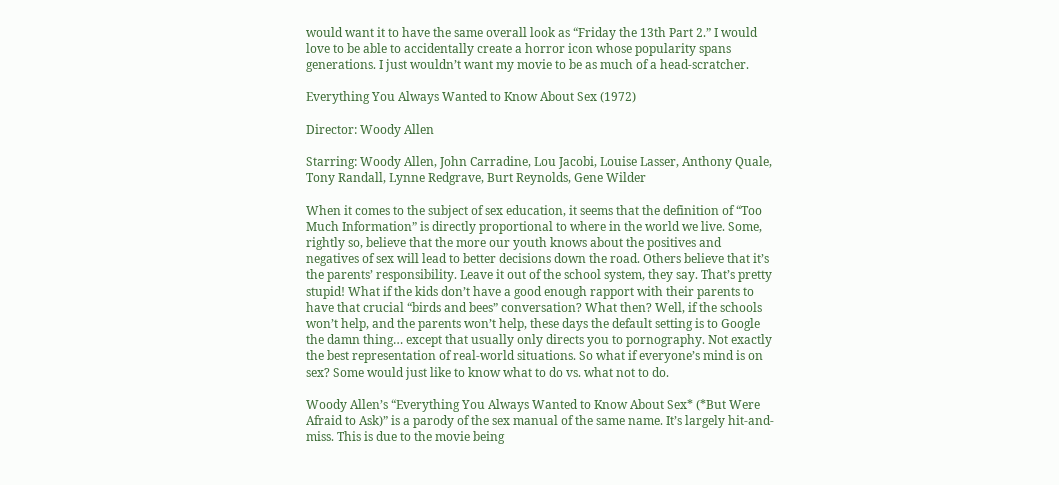would want it to have the same overall look as “Friday the 13th Part 2.” I would love to be able to accidentally create a horror icon whose popularity spans generations. I just wouldn’t want my movie to be as much of a head-scratcher.

Everything You Always Wanted to Know About Sex (1972)

Director: Woody Allen

Starring: Woody Allen, John Carradine, Lou Jacobi, Louise Lasser, Anthony Quale, Tony Randall, Lynne Redgrave, Burt Reynolds, Gene Wilder

When it comes to the subject of sex education, it seems that the definition of “Too Much Information” is directly proportional to where in the world we live. Some, rightly so, believe that the more our youth knows about the positives and negatives of sex will lead to better decisions down the road. Others believe that it’s the parents’ responsibility. Leave it out of the school system, they say. That’s pretty stupid! What if the kids don’t have a good enough rapport with their parents to have that crucial “birds and bees” conversation? What then? Well, if the schools won’t help, and the parents won’t help, these days the default setting is to Google the damn thing… except that usually only directs you to pornography. Not exactly the best representation of real-world situations. So what if everyone’s mind is on sex? Some would just like to know what to do vs. what not to do.

Woody Allen’s “Everything You Always Wanted to Know About Sex* (*But Were Afraid to Ask)” is a parody of the sex manual of the same name. It’s largely hit-and-miss. This is due to the movie being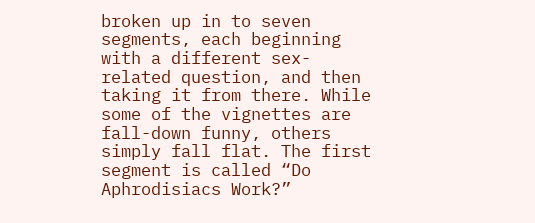broken up in to seven segments, each beginning with a different sex-related question, and then taking it from there. While some of the vignettes are fall-down funny, others simply fall flat. The first segment is called “Do Aphrodisiacs Work?”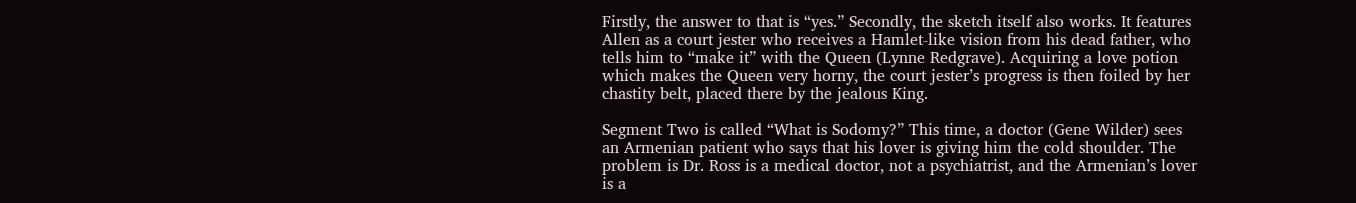Firstly, the answer to that is “yes.” Secondly, the sketch itself also works. It features Allen as a court jester who receives a Hamlet-like vision from his dead father, who tells him to “make it” with the Queen (Lynne Redgrave). Acquiring a love potion which makes the Queen very horny, the court jester’s progress is then foiled by her chastity belt, placed there by the jealous King.

Segment Two is called “What is Sodomy?” This time, a doctor (Gene Wilder) sees an Armenian patient who says that his lover is giving him the cold shoulder. The problem is Dr. Ross is a medical doctor, not a psychiatrist, and the Armenian’s lover is a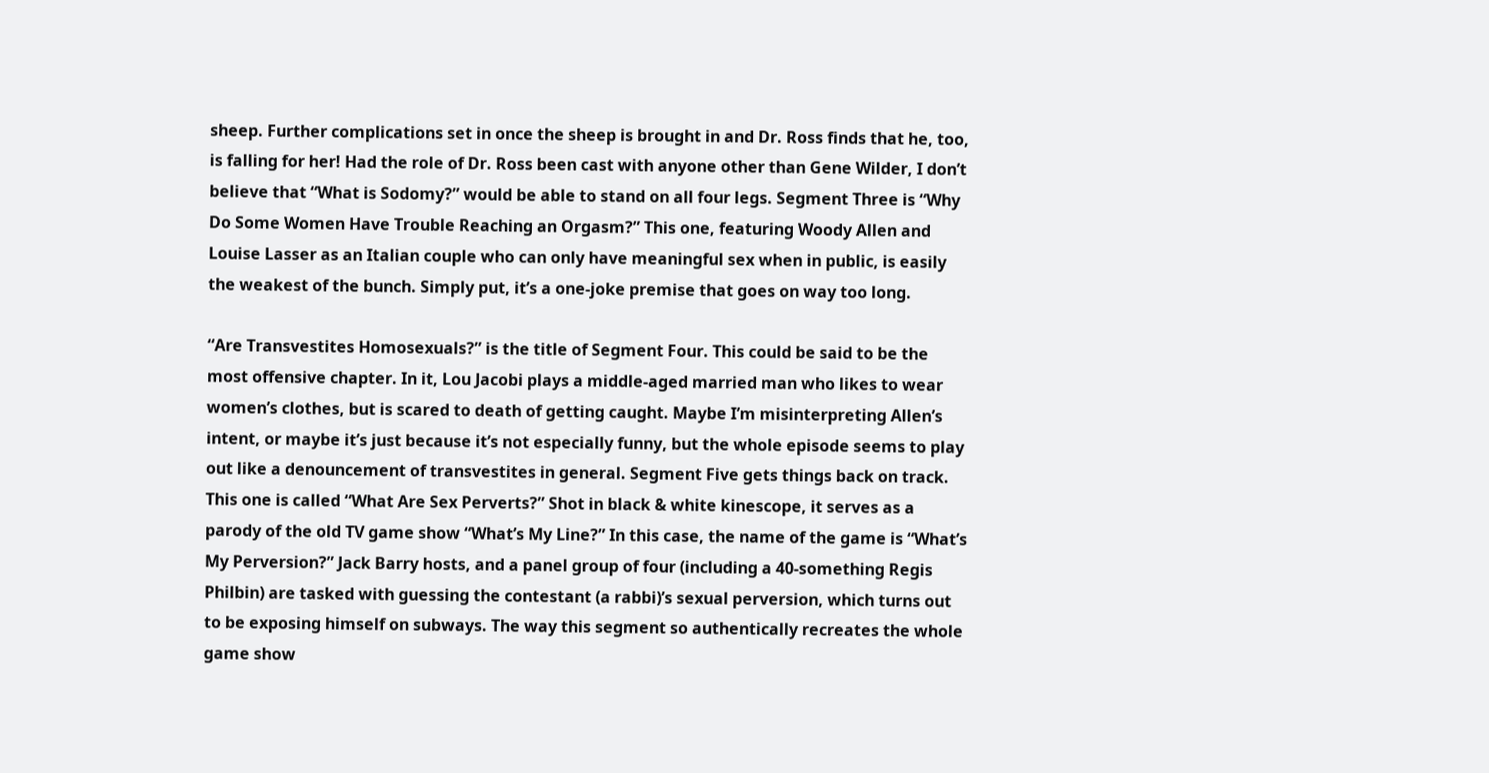sheep. Further complications set in once the sheep is brought in and Dr. Ross finds that he, too, is falling for her! Had the role of Dr. Ross been cast with anyone other than Gene Wilder, I don’t believe that “What is Sodomy?” would be able to stand on all four legs. Segment Three is “Why Do Some Women Have Trouble Reaching an Orgasm?” This one, featuring Woody Allen and Louise Lasser as an Italian couple who can only have meaningful sex when in public, is easily the weakest of the bunch. Simply put, it’s a one-joke premise that goes on way too long.

“Are Transvestites Homosexuals?” is the title of Segment Four. This could be said to be the most offensive chapter. In it, Lou Jacobi plays a middle-aged married man who likes to wear women’s clothes, but is scared to death of getting caught. Maybe I’m misinterpreting Allen’s intent, or maybe it’s just because it’s not especially funny, but the whole episode seems to play out like a denouncement of transvestites in general. Segment Five gets things back on track. This one is called “What Are Sex Perverts?” Shot in black & white kinescope, it serves as a parody of the old TV game show “What’s My Line?” In this case, the name of the game is “What’s My Perversion?” Jack Barry hosts, and a panel group of four (including a 40-something Regis Philbin) are tasked with guessing the contestant (a rabbi)’s sexual perversion, which turns out to be exposing himself on subways. The way this segment so authentically recreates the whole game show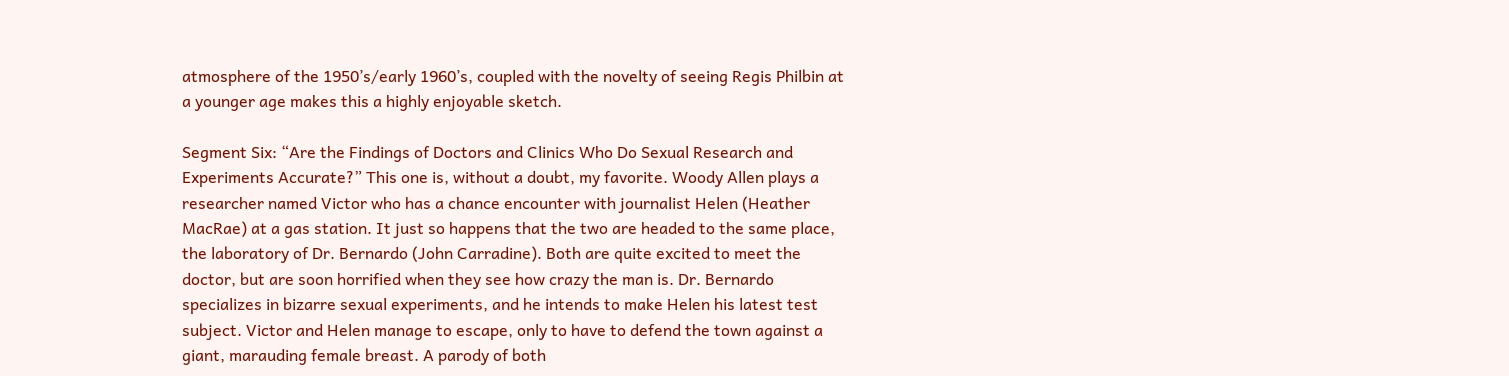atmosphere of the 1950’s/early 1960’s, coupled with the novelty of seeing Regis Philbin at a younger age makes this a highly enjoyable sketch.

Segment Six: “Are the Findings of Doctors and Clinics Who Do Sexual Research and Experiments Accurate?” This one is, without a doubt, my favorite. Woody Allen plays a researcher named Victor who has a chance encounter with journalist Helen (Heather MacRae) at a gas station. It just so happens that the two are headed to the same place, the laboratory of Dr. Bernardo (John Carradine). Both are quite excited to meet the doctor, but are soon horrified when they see how crazy the man is. Dr. Bernardo specializes in bizarre sexual experiments, and he intends to make Helen his latest test subject. Victor and Helen manage to escape, only to have to defend the town against a giant, marauding female breast. A parody of both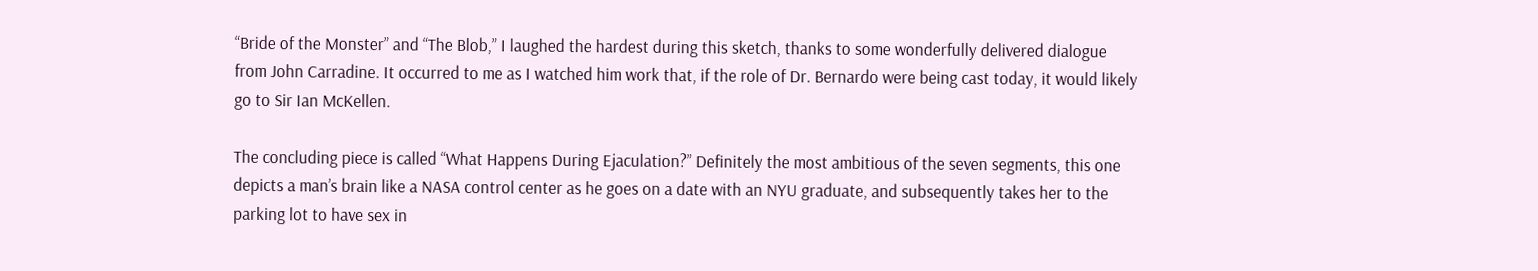“Bride of the Monster” and “The Blob,” I laughed the hardest during this sketch, thanks to some wonderfully delivered dialogue from John Carradine. It occurred to me as I watched him work that, if the role of Dr. Bernardo were being cast today, it would likely go to Sir Ian McKellen.

The concluding piece is called “What Happens During Ejaculation?” Definitely the most ambitious of the seven segments, this one depicts a man’s brain like a NASA control center as he goes on a date with an NYU graduate, and subsequently takes her to the parking lot to have sex in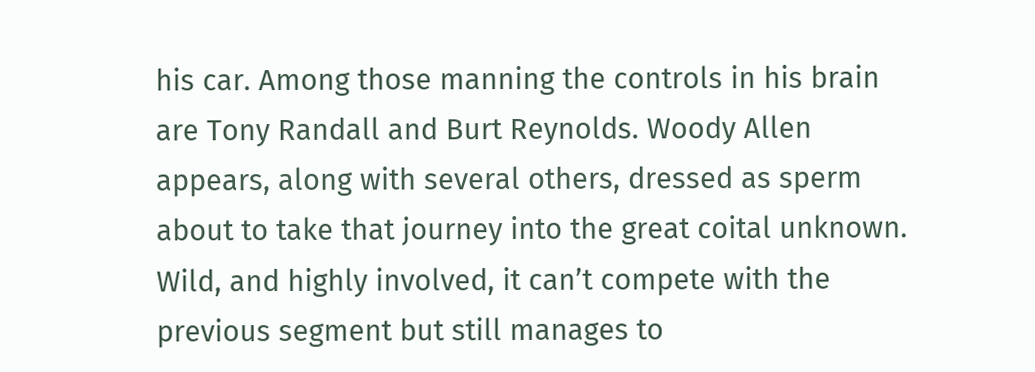his car. Among those manning the controls in his brain are Tony Randall and Burt Reynolds. Woody Allen appears, along with several others, dressed as sperm about to take that journey into the great coital unknown. Wild, and highly involved, it can’t compete with the previous segment but still manages to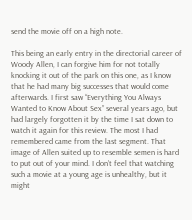send the movie off on a high note.

This being an early entry in the directorial career of Woody Allen, I can forgive him for not totally knocking it out of the park on this one, as I know that he had many big successes that would come afterwards. I first saw “Everything You Always Wanted to Know About Sex” several years ago, but had largely forgotten it by the time I sat down to watch it again for this review. The most I had remembered came from the last segment. That image of Allen suited up to resemble semen is hard to put out of your mind. I don’t feel that watching such a movie at a young age is unhealthy, but it might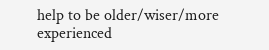help to be older/wiser/more experienced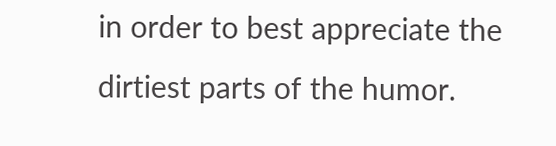in order to best appreciate the dirtiest parts of the humor.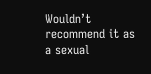Wouldn’t recommend it as a sexual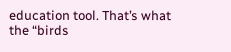education tool. That’s what the “birds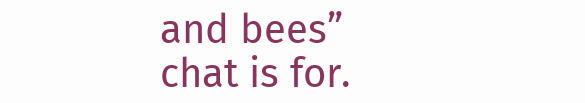and bees” chat is for.